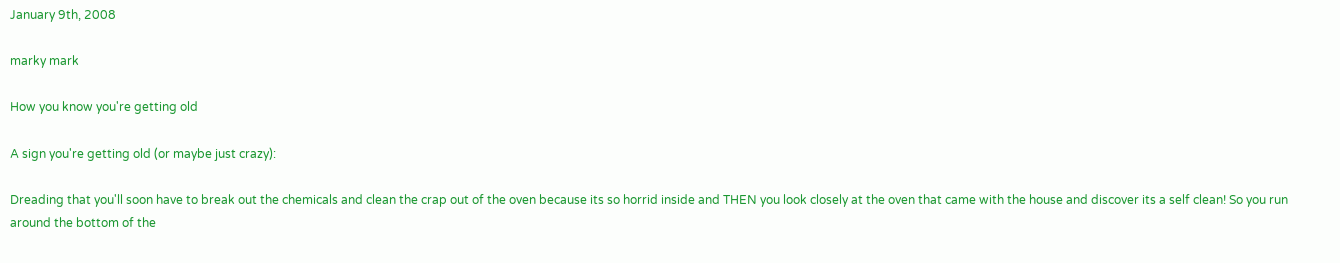January 9th, 2008

marky mark

How you know you're getting old

A sign you're getting old (or maybe just crazy):

Dreading that you'll soon have to break out the chemicals and clean the crap out of the oven because its so horrid inside and THEN you look closely at the oven that came with the house and discover its a self clean! So you run around the bottom of the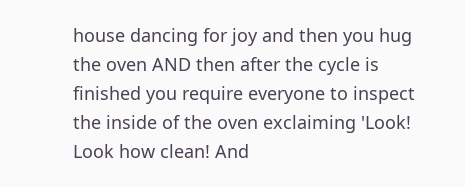house dancing for joy and then you hug the oven AND then after the cycle is finished you require everyone to inspect the inside of the oven exclaiming 'Look! Look how clean! And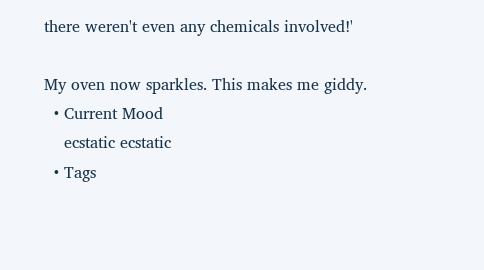there weren't even any chemicals involved!'

My oven now sparkles. This makes me giddy.
  • Current Mood
    ecstatic ecstatic
  • Tags